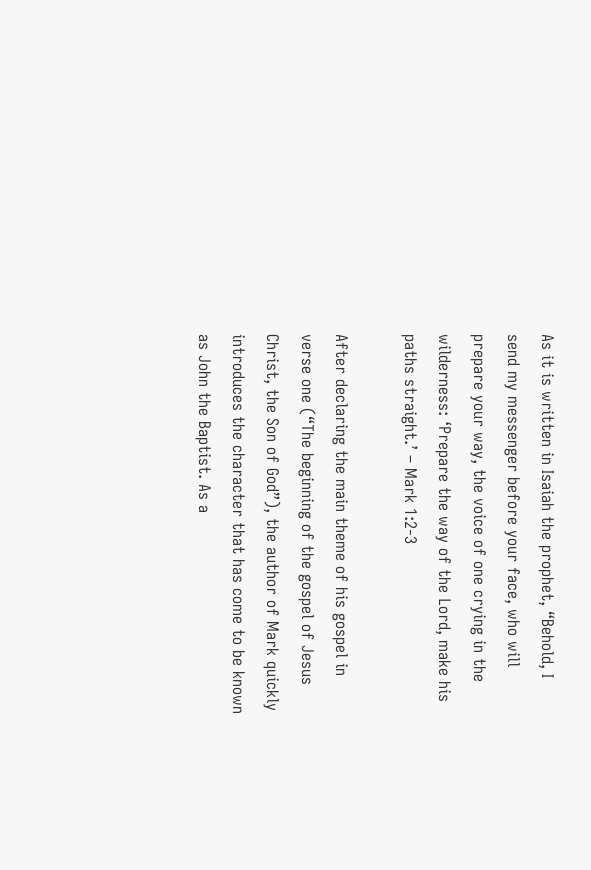As it is written in Isaiah the prophet, “Behold, I send my messenger before your face, who will prepare your way, the voice of one crying in the wilderness: ‘Prepare the way of the Lord, make his paths straight.’ – Mark 1:2-3

After declaring the main theme of his gospel in verse one (“The beginning of the gospel of Jesus Christ, the Son of God”), the author of Mark quickly introduces the character that has come to be known as John the Baptist. As a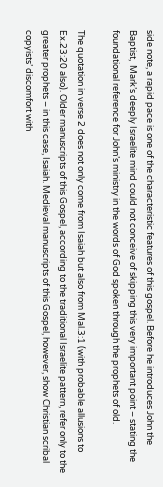side note, a rapid pace is one of the characteristic features of this gospel. Before he introduces John the Baptist,  Mark’s deeply Israelite mind could not conceive of skipping this very important point – stating the foundational reference for John’s ministry in the words of God spoken through the prophets of old.

The quotation in verse 2 does not only come from Isaiah but also from Mal.3:1 (with probable allusions to Ex.23:20 also). Older manuscripts of this Gospel, according to the traditional Israelite pattern, refer only to the greater prophets – in this case, Isaiah. Medieval manuscripts of this Gospel, however, show Christian scribal copyists’ discomfort with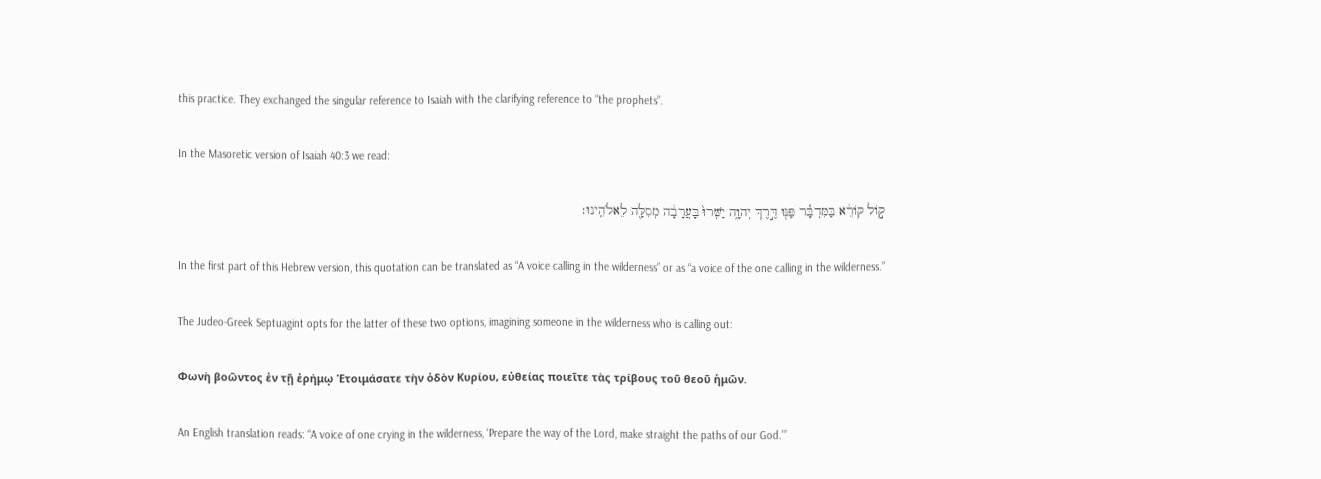this practice. They exchanged the singular reference to Isaiah with the clarifying reference to “the prophets”.

In the Masoretic version of Isaiah 40:3 we read:

ק֣וֹל קוֹרֵ֔א בַּמִּדְבָּ֕ר פַּנּ֖וּ דֶּ֣רֶךְ יְהוָ֑ה יַשְּׁרוּ֙ בָּעֲרָבָ֔ה מְסִלָּ֖ה לֵאלֹהֵֽינוּ׃

In the first part of this Hebrew version, this quotation can be translated as “A voice calling in the wilderness” or as “a voice of the one calling in the wilderness.”

The Judeo-Greek Septuagint opts for the latter of these two options, imagining someone in the wilderness who is calling out:

Φωνὴ βοῶντος ἐν τῇ ἐρήμῳ Ἑτοιμάσατε τὴν ὁδὸν Κυρίου, εὐθείας ποιεῖτε τὰς τρίβους τοῦ θεοῦ ἡμῶν.

An English translation reads: “A voice of one crying in the wilderness, ‘Prepare the way of the Lord, make straight the paths of our God.’”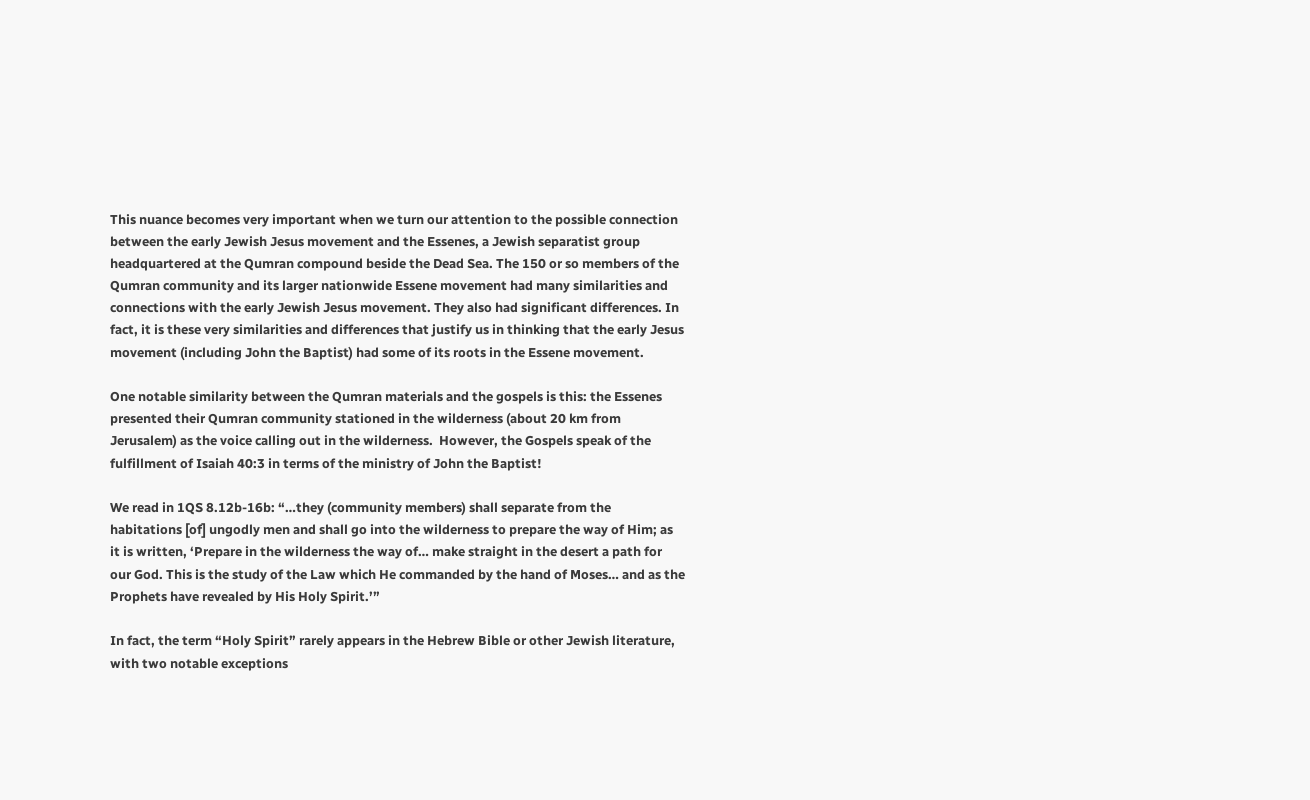This nuance becomes very important when we turn our attention to the possible connection between the early Jewish Jesus movement and the Essenes, a Jewish separatist group headquartered at the Qumran compound beside the Dead Sea. The 150 or so members of the Qumran community and its larger nationwide Essene movement had many similarities and connections with the early Jewish Jesus movement. They also had significant differences. In fact, it is these very similarities and differences that justify us in thinking that the early Jesus movement (including John the Baptist) had some of its roots in the Essene movement.

One notable similarity between the Qumran materials and the gospels is this: the Essenes presented their Qumran community stationed in the wilderness (about 20 km from Jerusalem) as the voice calling out in the wilderness.  However, the Gospels speak of the fulfillment of Isaiah 40:3 in terms of the ministry of John the Baptist!

We read in 1QS 8.12b-16b: “…they (community members) shall separate from the habitations [of] ungodly men and shall go into the wilderness to prepare the way of Him; as it is written, ‘Prepare in the wilderness the way of… make straight in the desert a path for our God. This is the study of the Law which He commanded by the hand of Moses… and as the Prophets have revealed by His Holy Spirit.’”

In fact, the term “Holy Spirit” rarely appears in the Hebrew Bible or other Jewish literature, with two notable exceptions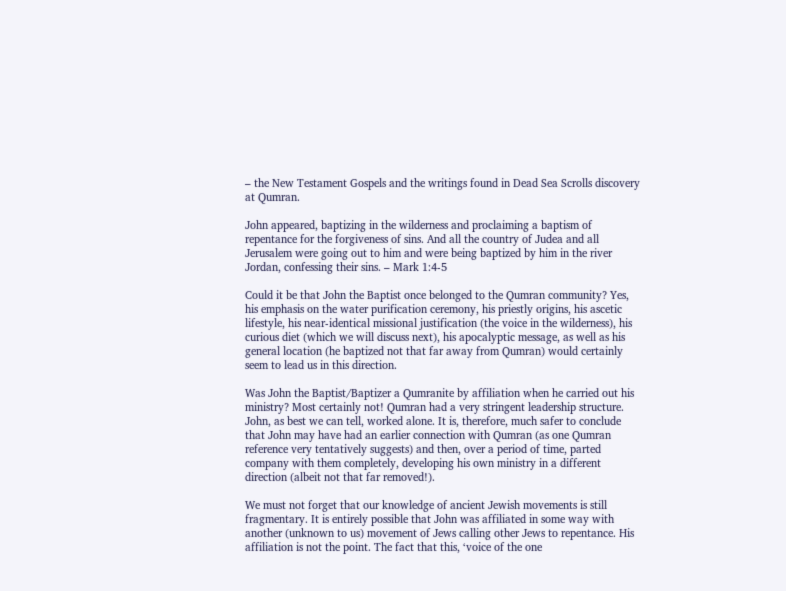– the New Testament Gospels and the writings found in Dead Sea Scrolls discovery at Qumran.

John appeared, baptizing in the wilderness and proclaiming a baptism of repentance for the forgiveness of sins. And all the country of Judea and all Jerusalem were going out to him and were being baptized by him in the river Jordan, confessing their sins. – Mark 1:4-5

Could it be that John the Baptist once belonged to the Qumran community? Yes, his emphasis on the water purification ceremony, his priestly origins, his ascetic lifestyle, his near-identical missional justification (the voice in the wilderness), his curious diet (which we will discuss next), his apocalyptic message, as well as his general location (he baptized not that far away from Qumran) would certainly seem to lead us in this direction.

Was John the Baptist/Baptizer a Qumranite by affiliation when he carried out his ministry? Most certainly not! Qumran had a very stringent leadership structure. John, as best we can tell, worked alone. It is, therefore, much safer to conclude that John may have had an earlier connection with Qumran (as one Qumran reference very tentatively suggests) and then, over a period of time, parted company with them completely, developing his own ministry in a different direction (albeit not that far removed!).

We must not forget that our knowledge of ancient Jewish movements is still fragmentary. It is entirely possible that John was affiliated in some way with another (unknown to us) movement of Jews calling other Jews to repentance. His affiliation is not the point. The fact that this, ‘voice of the one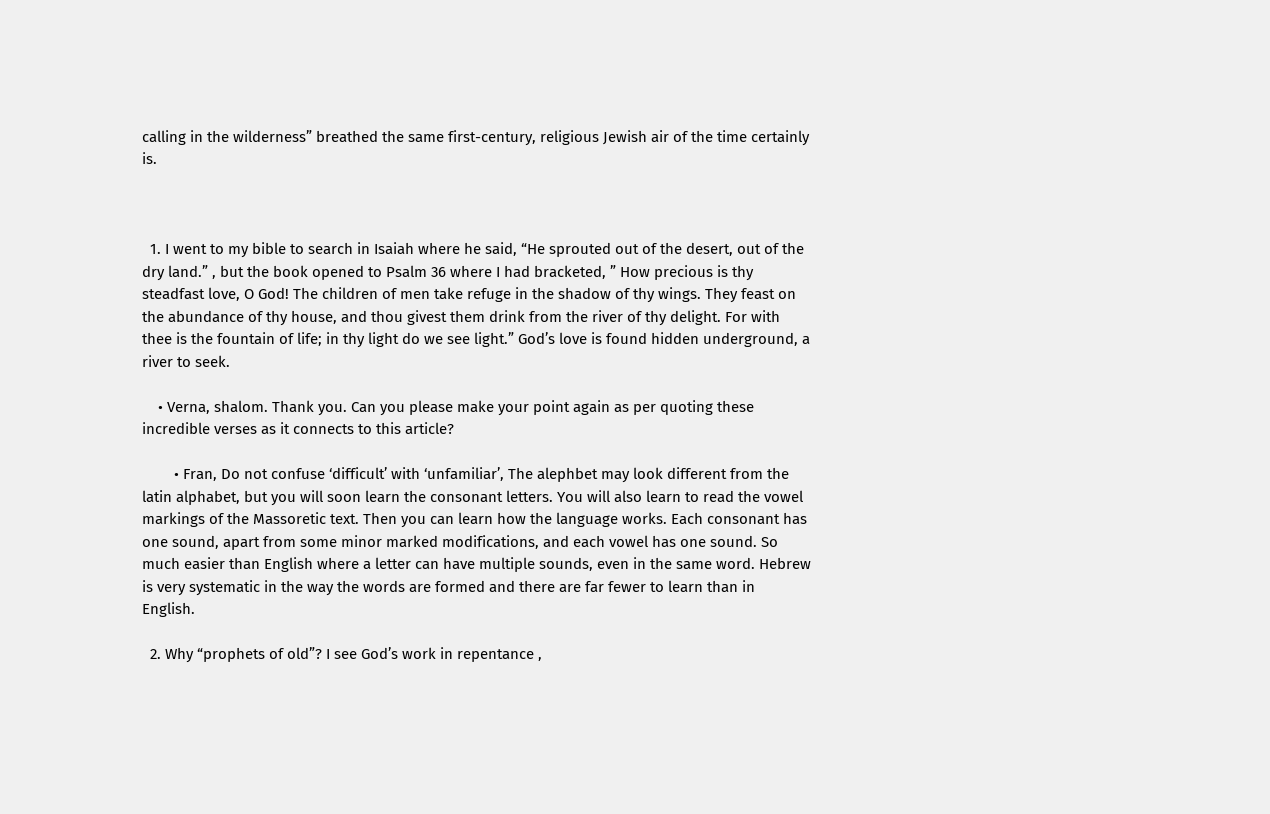calling in the wilderness” breathed the same first-century, religious Jewish air of the time certainly is.



  1. I went to my bible to search in Isaiah where he said, “He sprouted out of the desert, out of the dry land.” , but the book opened to Psalm 36 where I had bracketed, ” How precious is thy steadfast love, O God! The children of men take refuge in the shadow of thy wings. They feast on the abundance of thy house, and thou givest them drink from the river of thy delight. For with thee is the fountain of life; in thy light do we see light.” God’s love is found hidden underground, a river to seek.

    • Verna, shalom. Thank you. Can you please make your point again as per quoting these incredible verses as it connects to this article?

        • Fran, Do not confuse ‘difficult’ with ‘unfamiliar’, The alephbet may look different from the latin alphabet, but you will soon learn the consonant letters. You will also learn to read the vowel markings of the Massoretic text. Then you can learn how the language works. Each consonant has one sound, apart from some minor marked modifications, and each vowel has one sound. So much easier than English where a letter can have multiple sounds, even in the same word. Hebrew is very systematic in the way the words are formed and there are far fewer to learn than in English.

  2. Why “prophets of old”? I see God’s work in repentance ,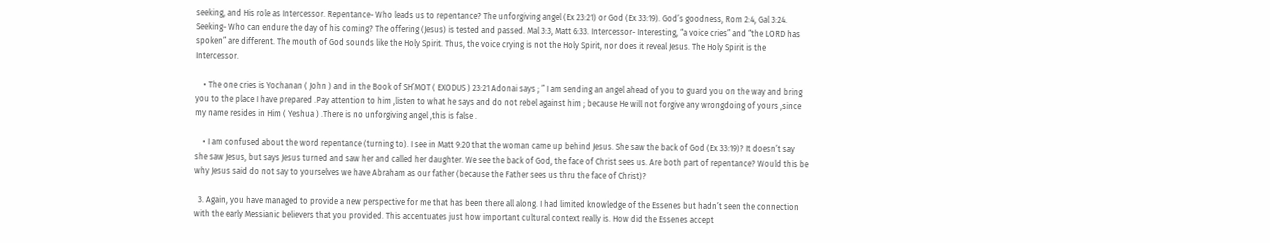seeking, and His role as Intercessor. Repentance- Who leads us to repentance? The unforgiving angel (Ex 23:21) or God (Ex 33:19). God’s goodness, Rom 2:4, Gal 3:24. Seeking- Who can endure the day of his coming? The offering (Jesus) is tested and passed. Mal 3:3, Matt 6:33. Intercessor- Interesting, “a voice cries” and “the LORD has spoken” are different. The mouth of God sounds like the Holy Spirit. Thus, the voice crying is not the Holy Spirit, nor does it reveal Jesus. The Holy Spirit is the Intercessor.

    • The one cries is Yochanan ( John ) and in the Book of SH’MOT ( EXODUS ) 23:21 Adonai says ; ” I am sending an angel ahead of you to guard you on the way and bring you to the place I have prepared .Pay attention to him ,listen to what he says and do not rebel against him ; because He will not forgive any wrongdoing of yours ,since my name resides in Him ( Yeshua ) .There is no unforgiving angel ,this is false .

    • I am confused about the word repentance (turning to). I see in Matt 9:20 that the woman came up behind Jesus. She saw the back of God (Ex 33:19)? It doesn’t say she saw Jesus, but says Jesus turned and saw her and called her daughter. We see the back of God, the face of Christ sees us. Are both part of repentance? Would this be why Jesus said do not say to yourselves we have Abraham as our father (because the Father sees us thru the face of Christ)?

  3. Again, you have managed to provide a new perspective for me that has been there all along. I had limited knowledge of the Essenes but hadn’t seen the connection with the early Messianic believers that you provided. This accentuates just how important cultural context really is. How did the Essenes accept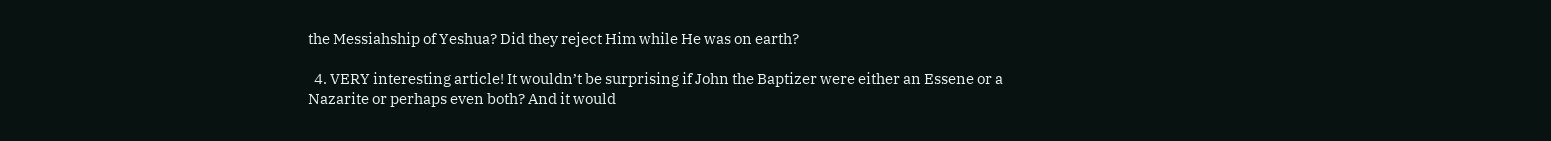the Messiahship of Yeshua? Did they reject Him while He was on earth?

  4. VERY interesting article! It wouldn’t be surprising if John the Baptizer were either an Essene or a Nazarite or perhaps even both? And it would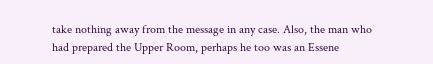take nothing away from the message in any case. Also, the man who had prepared the Upper Room, perhaps he too was an Essene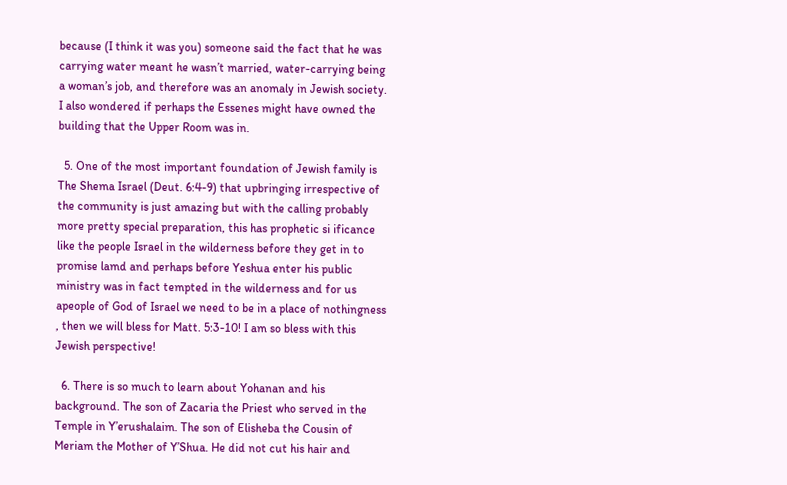because (I think it was you) someone said the fact that he was carrying water meant he wasn’t married, water-carrying being a woman’s job, and therefore was an anomaly in Jewish society. I also wondered if perhaps the Essenes might have owned the building that the Upper Room was in.

  5. One of the most important foundation of Jewish family is The Shema Israel (Deut. 6:4-9) that upbringing irrespective of the community is just amazing but with the calling probably more pretty special preparation, this has prophetic si ificance like the people Israel in the wilderness before they get in to promise lamd and perhaps before Yeshua enter his public ministry was in fact tempted in the wilderness and for us apeople of God of Israel we need to be in a place of nothingness , then we will bless for Matt. 5:3-10! I am so bless with this Jewish perspective!

  6. There is so much to learn about Yohanan and his background. The son of Zacaria the Priest who served in the Temple in Y’erushalaim. The son of Elisheba the Cousin of Meriam the Mother of Y’Shua. He did not cut his hair and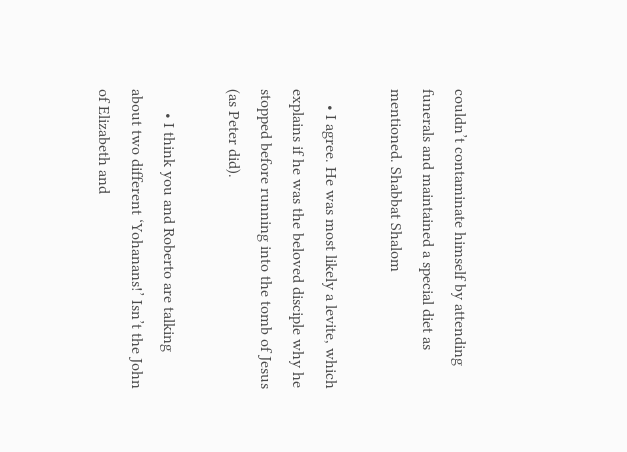couldn’t contaminate himself by attending funerals and maintained a special diet as mentioned. Shabbat Shalom

    • I agree. He was most likely a levite, which explains if he was the beloved disciple why he stopped before running into the tomb of Jesus (as Peter did).

      • I think you and Roberto are talking about two different ‘Yohanans!’ Isn’t the John of Elizabeth and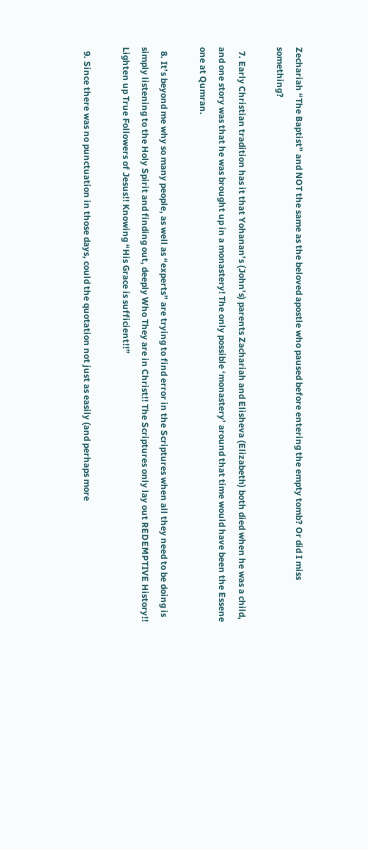Zechariah “The Baptist” and NOT the same as the beloved apostle who paused before entering the empty tomb? Or did I miss something?

  7. Early Christian tradition has it that Yohanan’s (John’s) parents Zachariah and Elisheva (Elizabeth) both died when he was a child, and one story was that he was brought up in a monastery! The only possible ‘monastery’ around that time would have been the Essene one at Qumran.

  8. It’s beyond me why so many people, as well as “experts” are trying to find error in the Scriptures when all they need to be doing is simply listening to the Holy Spirit and finding out, deeply Who They are in Christ!! The Scriptures only lay out REDEMPTIVE History!! Lighten up True Followers of Jesus!! Knowing “His Grace is sufficient!!”

  9. Since there was no punctuation in those days, could the quotation not just as easily (and perhaps more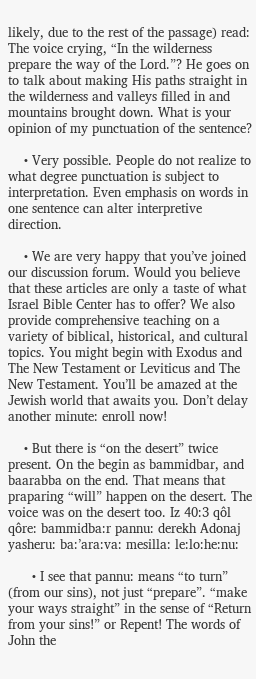likely, due to the rest of the passage) read: The voice crying, “In the wilderness prepare the way of the Lord.”? He goes on to talk about making His paths straight in the wilderness and valleys filled in and mountains brought down. What is your opinion of my punctuation of the sentence?

    • Very possible. People do not realize to what degree punctuation is subject to interpretation. Even emphasis on words in one sentence can alter interpretive direction.

    • We are very happy that you’ve joined our discussion forum. Would you believe that these articles are only a taste of what Israel Bible Center has to offer? We also provide comprehensive teaching on a variety of biblical, historical, and cultural topics. You might begin with Exodus and The New Testament or Leviticus and The New Testament. You’ll be amazed at the Jewish world that awaits you. Don’t delay another minute: enroll now!

    • But there is “on the desert” twice present. On the begin as bammidbar, and baarabba on the end. That means that praparing “will” happen on the desert. The voice was on the desert too. Iz 40:3 qôl qôre: bammidba:r pannu: derekh Adonaj yasheru: ba:’ara:va: mesilla: le:lo:he:nu:

      • I see that pannu: means “to turn” (from our sins), not just “prepare”. “make your ways straight” in the sense of “Return from your sins!” or Repent! The words of John the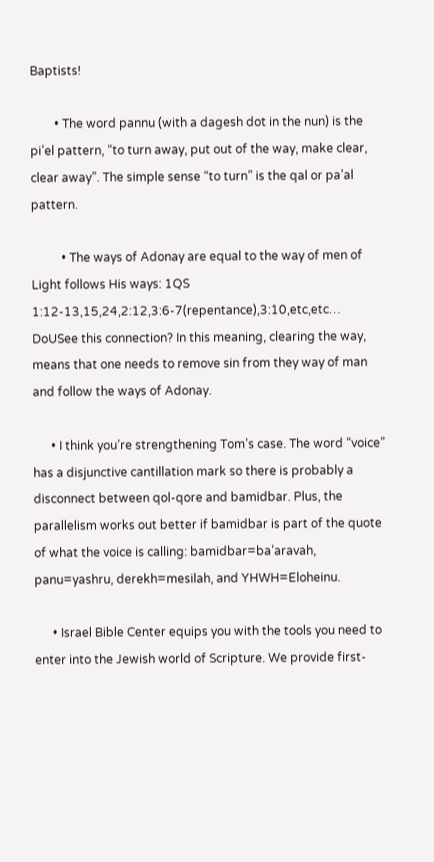Baptists!

        • The word pannu (with a dagesh dot in the nun) is the pi’el pattern, “to turn away, put out of the way, make clear, clear away”. The simple sense “to turn” is the qal or pa’al pattern.

          • The ways of Adonay are equal to the way of men of Light follows His ways: 1QS 1:12-13,15,24,2:12,3:6-7(repentance),3:10,etc,etc… DoUSee this connection? In this meaning, clearing the way, means that one needs to remove sin from they way of man and follow the ways of Adonay.

      • I think you’re strengthening Tom’s case. The word “voice” has a disjunctive cantillation mark so there is probably a disconnect between qol-qore and bamidbar. Plus, the parallelism works out better if bamidbar is part of the quote of what the voice is calling: bamidbar=ba’aravah, panu=yashru, derekh=mesilah, and YHWH=Eloheinu.

      • Israel Bible Center equips you with the tools you need to enter into the Jewish world of Scripture. We provide first-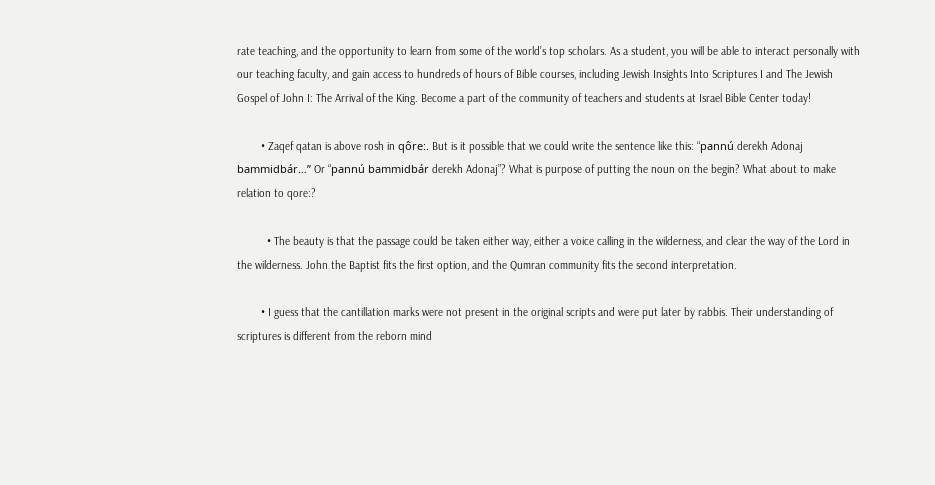rate teaching, and the opportunity to learn from some of the world’s top scholars. As a student, you will be able to interact personally with our teaching faculty, and gain access to hundreds of hours of Bible courses, including Jewish Insights Into Scriptures I and The Jewish Gospel of John I: The Arrival of the King. Become a part of the community of teachers and students at Israel Bible Center today!

        • Zaqef qatan is above rosh in qôre:. But is it possible that we could write the sentence like this: “pannú derekh Adonaj bammidbár…” Or “pannú bammidbár derekh Adonaj”? What is purpose of putting the noun on the begin? What about to make relation to qore:?

          • The beauty is that the passage could be taken either way, either a voice calling in the wilderness, and clear the way of the Lord in the wilderness. John the Baptist fits the first option, and the Qumran community fits the second interpretation.

        • I guess that the cantillation marks were not present in the original scripts and were put later by rabbis. Their understanding of scriptures is different from the reborn mind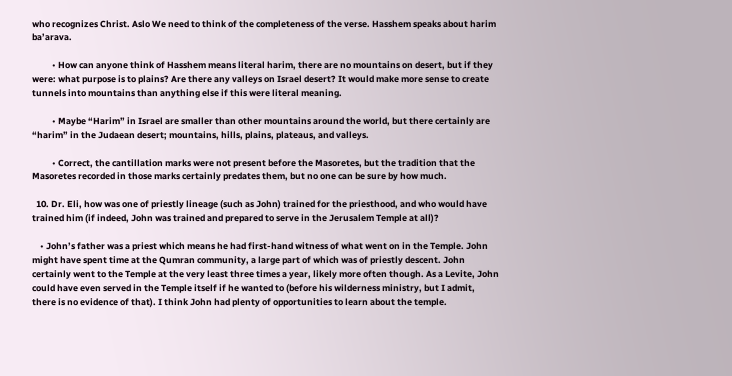who recognizes Christ. Aslo We need to think of the completeness of the verse. Hasshem speaks about harim ba’arava.

          • How can anyone think of Hasshem means literal harim, there are no mountains on desert, but if they were: what purpose is to plains? Are there any valleys on Israel desert? It would make more sense to create tunnels into mountains than anything else if this were literal meaning.

          • Maybe “Harim” in Israel are smaller than other mountains around the world, but there certainly are “harim” in the Judaean desert; mountains, hills, plains, plateaus, and valleys.

          • Correct, the cantillation marks were not present before the Masoretes, but the tradition that the Masoretes recorded in those marks certainly predates them, but no one can be sure by how much.

  10. Dr. Eli, how was one of priestly lineage (such as John) trained for the priesthood, and who would have trained him (if indeed, John was trained and prepared to serve in the Jerusalem Temple at all)?

    • John’s father was a priest which means he had first-hand witness of what went on in the Temple. John might have spent time at the Qumran community, a large part of which was of priestly descent. John certainly went to the Temple at the very least three times a year, likely more often though. As a Levite, John could have even served in the Temple itself if he wanted to (before his wilderness ministry, but I admit, there is no evidence of that). I think John had plenty of opportunities to learn about the temple.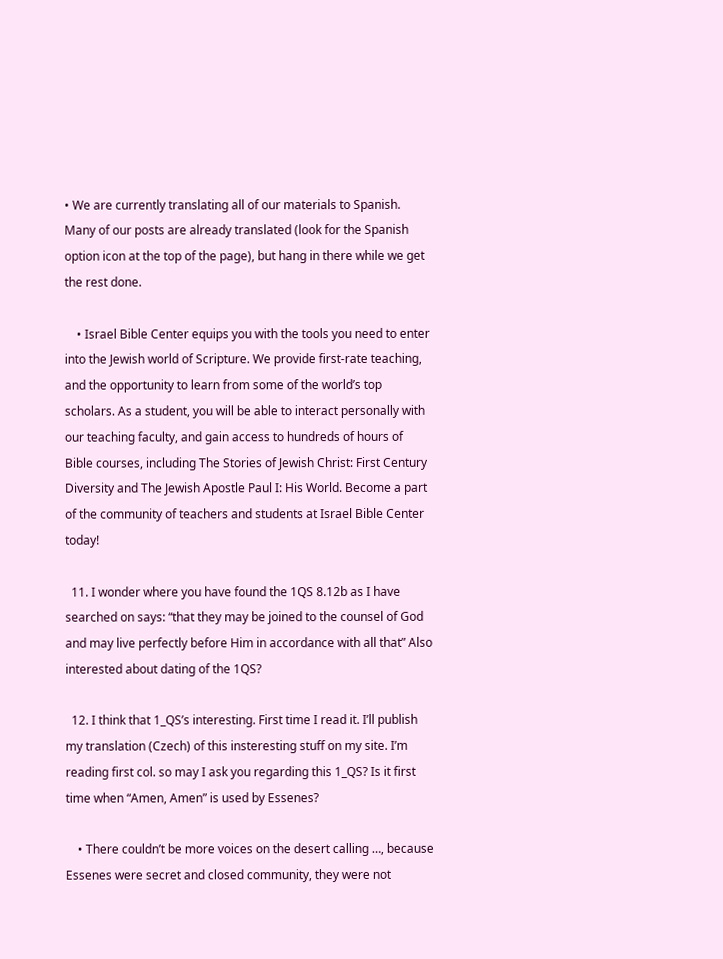• We are currently translating all of our materials to Spanish. Many of our posts are already translated (look for the Spanish option icon at the top of the page), but hang in there while we get the rest done.

    • Israel Bible Center equips you with the tools you need to enter into the Jewish world of Scripture. We provide first-rate teaching, and the opportunity to learn from some of the world’s top scholars. As a student, you will be able to interact personally with our teaching faculty, and gain access to hundreds of hours of Bible courses, including The Stories of Jewish Christ: First Century Diversity and The Jewish Apostle Paul I: His World. Become a part of the community of teachers and students at Israel Bible Center today!

  11. I wonder where you have found the 1QS 8.12b as I have searched on says: “that they may be joined to the counsel of God and may live perfectly before Him in accordance with all that” Also interested about dating of the 1QS?

  12. I think that 1_QS’s interesting. First time I read it. I’ll publish my translation (Czech) of this insteresting stuff on my site. I’m reading first col. so may I ask you regarding this 1_QS? Is it first time when “Amen, Amen” is used by Essenes?

    • There couldn’t be more voices on the desert calling …, because Essenes were secret and closed community, they were not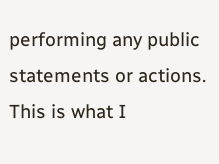performing any public statements or actions. This is what I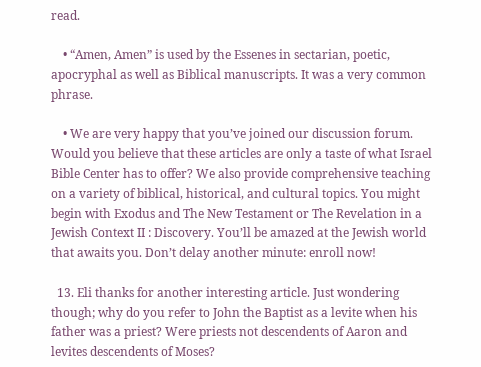read.

    • “Amen, Amen” is used by the Essenes in sectarian, poetic, apocryphal as well as Biblical manuscripts. It was a very common phrase.

    • We are very happy that you’ve joined our discussion forum. Would you believe that these articles are only a taste of what Israel Bible Center has to offer? We also provide comprehensive teaching on a variety of biblical, historical, and cultural topics. You might begin with Exodus and The New Testament or The Revelation in a Jewish Context II : Discovery. You’ll be amazed at the Jewish world that awaits you. Don’t delay another minute: enroll now!

  13. Eli thanks for another interesting article. Just wondering though; why do you refer to John the Baptist as a levite when his father was a priest? Were priests not descendents of Aaron and levites descendents of Moses?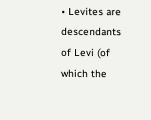• Levites are descendants of Levi (of which the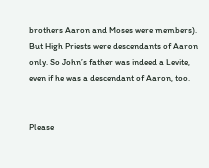brothers Aaron and Moses were members). But High Priests were descendants of Aaron only. So John’s father was indeed a Levite, even if he was a descendant of Aaron, too.


Please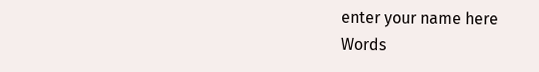enter your name here
Words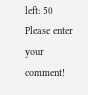left: 50
Please enter your comment!